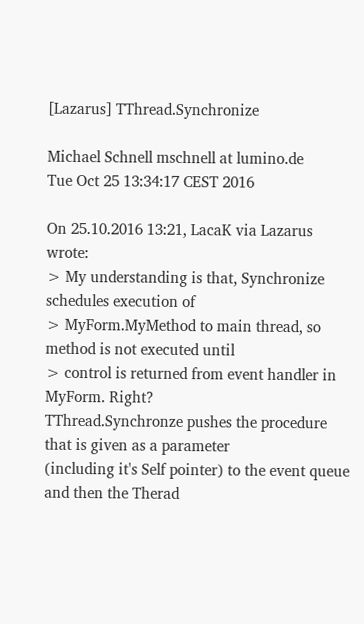[Lazarus] TThread.Synchronize

Michael Schnell mschnell at lumino.de
Tue Oct 25 13:34:17 CEST 2016

On 25.10.2016 13:21, LacaK via Lazarus wrote:
> My understanding is that, Synchronize schedules execution of
> MyForm.MyMethod to main thread, so method is not executed until
> control is returned from event handler in MyForm. Right?
TThread.Synchronze pushes the procedure that is given as a parameter
(including it's Self pointer) to the event queue and then the Therad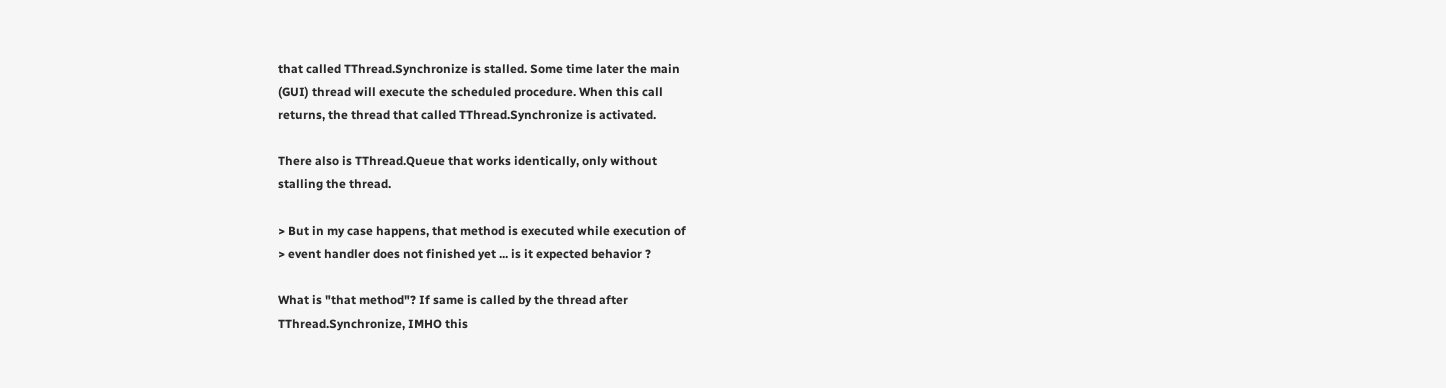that called TThread.Synchronize is stalled. Some time later the main
(GUI) thread will execute the scheduled procedure. When this call
returns, the thread that called TThread.Synchronize is activated.

There also is TThread.Queue that works identically, only without
stalling the thread.

> But in my case happens, that method is executed while execution of
> event handler does not finished yet ... is it expected behavior ?

What is "that method"? If same is called by the thread after
TThread.Synchronize, IMHO this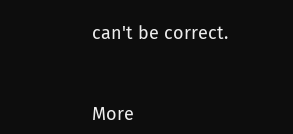can't be correct.


More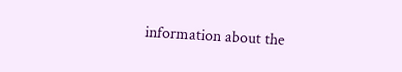information about the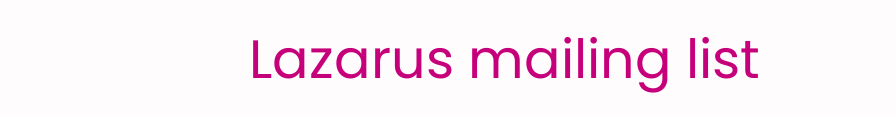Lazarus mailing list